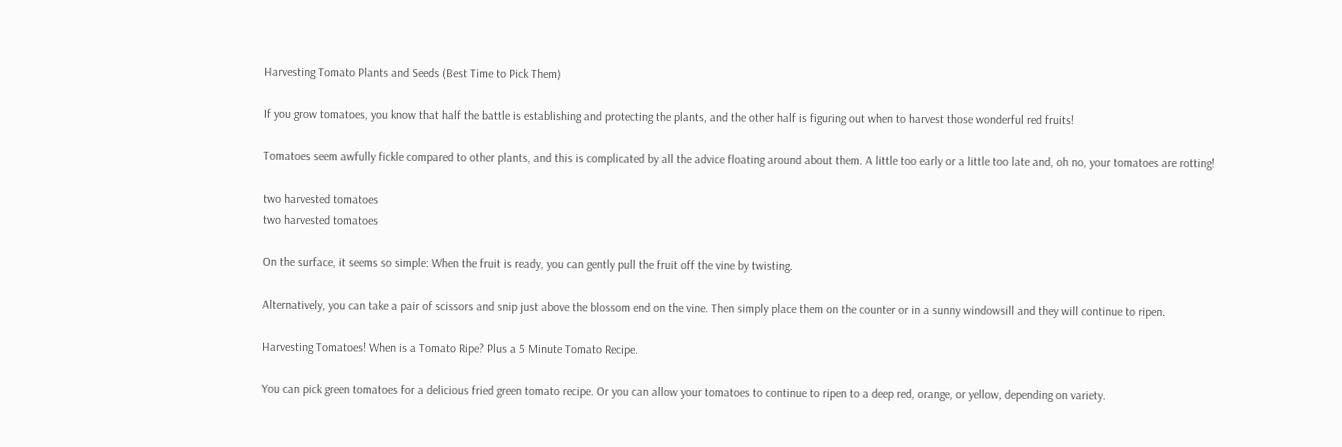Harvesting Tomato Plants and Seeds (Best Time to Pick Them)

If you grow tomatoes, you know that half the battle is establishing and protecting the plants, and the other half is figuring out when to harvest those wonderful red fruits!

Tomatoes seem awfully fickle compared to other plants, and this is complicated by all the advice floating around about them. A little too early or a little too late and, oh no, your tomatoes are rotting!

two harvested tomatoes
two harvested tomatoes

On the surface, it seems so simple: When the fruit is ready, you can gently pull the fruit off the vine by twisting.

Alternatively, you can take a pair of scissors and snip just above the blossom end on the vine. Then simply place them on the counter or in a sunny windowsill and they will continue to ripen.

Harvesting Tomatoes! When is a Tomato Ripe? Plus a 5 Minute Tomato Recipe.

You can pick green tomatoes for a delicious fried green tomato recipe. Or you can allow your tomatoes to continue to ripen to a deep red, orange, or yellow, depending on variety.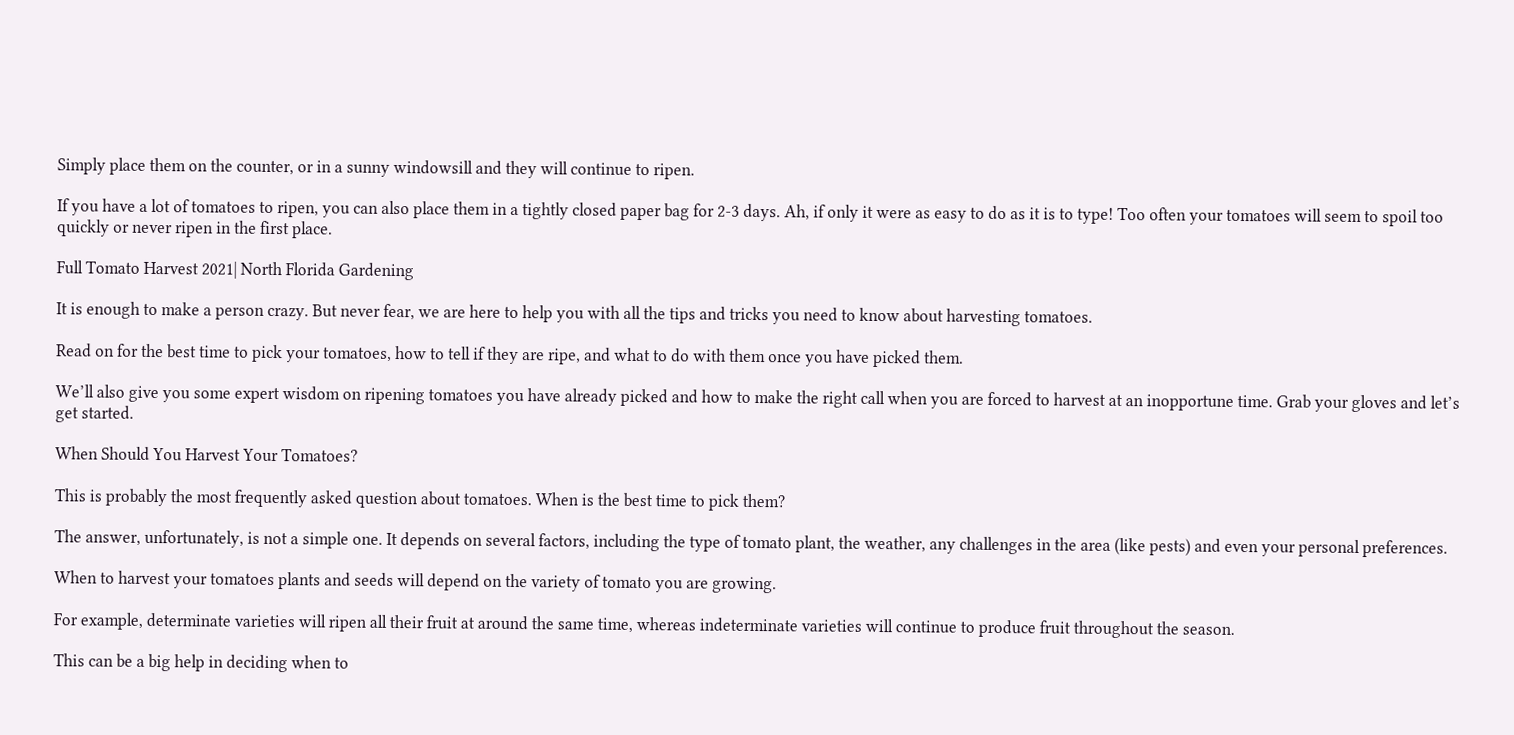Simply place them on the counter, or in a sunny windowsill and they will continue to ripen.

If you have a lot of tomatoes to ripen, you can also place them in a tightly closed paper bag for 2-3 days. Ah, if only it were as easy to do as it is to type! Too often your tomatoes will seem to spoil too quickly or never ripen in the first place.

Full Tomato Harvest 2021| North Florida Gardening

It is enough to make a person crazy. But never fear, we are here to help you with all the tips and tricks you need to know about harvesting tomatoes.

Read on for the best time to pick your tomatoes, how to tell if they are ripe, and what to do with them once you have picked them.

We’ll also give you some expert wisdom on ripening tomatoes you have already picked and how to make the right call when you are forced to harvest at an inopportune time. Grab your gloves and let’s get started.

When Should You Harvest Your Tomatoes?

This is probably the most frequently asked question about tomatoes. When is the best time to pick them?

The answer, unfortunately, is not a simple one. It depends on several factors, including the type of tomato plant, the weather, any challenges in the area (like pests) and even your personal preferences.

When to harvest your tomatoes plants and seeds will depend on the variety of tomato you are growing.

For example, determinate varieties will ripen all their fruit at around the same time, whereas indeterminate varieties will continue to produce fruit throughout the season.

This can be a big help in deciding when to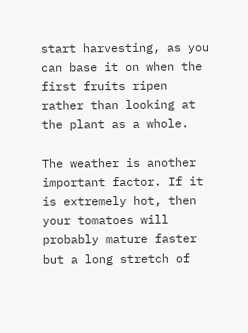start harvesting, as you can base it on when the first fruits ripen rather than looking at the plant as a whole.

The weather is another important factor. If it is extremely hot, then your tomatoes will probably mature faster but a long stretch of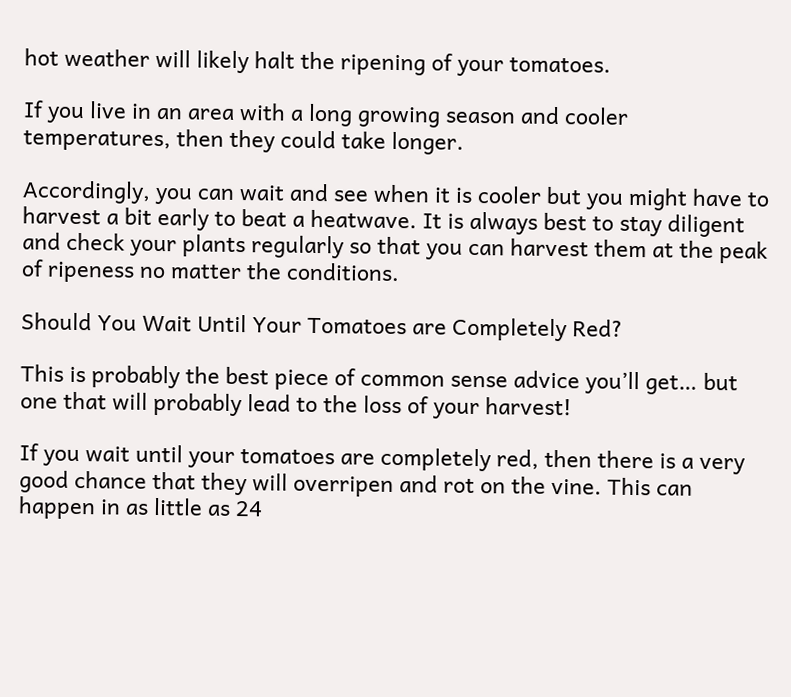hot weather will likely halt the ripening of your tomatoes.

If you live in an area with a long growing season and cooler temperatures, then they could take longer.

Accordingly, you can wait and see when it is cooler but you might have to harvest a bit early to beat a heatwave. It is always best to stay diligent and check your plants regularly so that you can harvest them at the peak of ripeness no matter the conditions.

Should You Wait Until Your Tomatoes are Completely Red?

This is probably the best piece of common sense advice you’ll get… but one that will probably lead to the loss of your harvest!

If you wait until your tomatoes are completely red, then there is a very good chance that they will overripen and rot on the vine. This can happen in as little as 24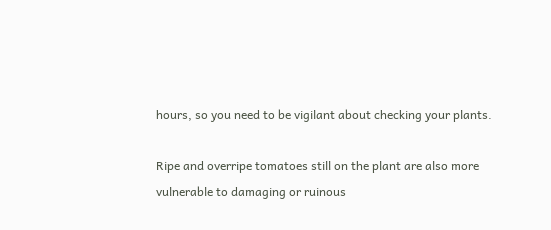hours, so you need to be vigilant about checking your plants.

Ripe and overripe tomatoes still on the plant are also more vulnerable to damaging or ruinous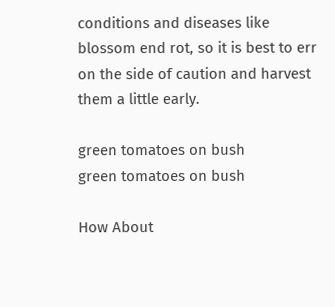conditions and diseases like blossom end rot, so it is best to err on the side of caution and harvest them a little early.

green tomatoes on bush
green tomatoes on bush

How About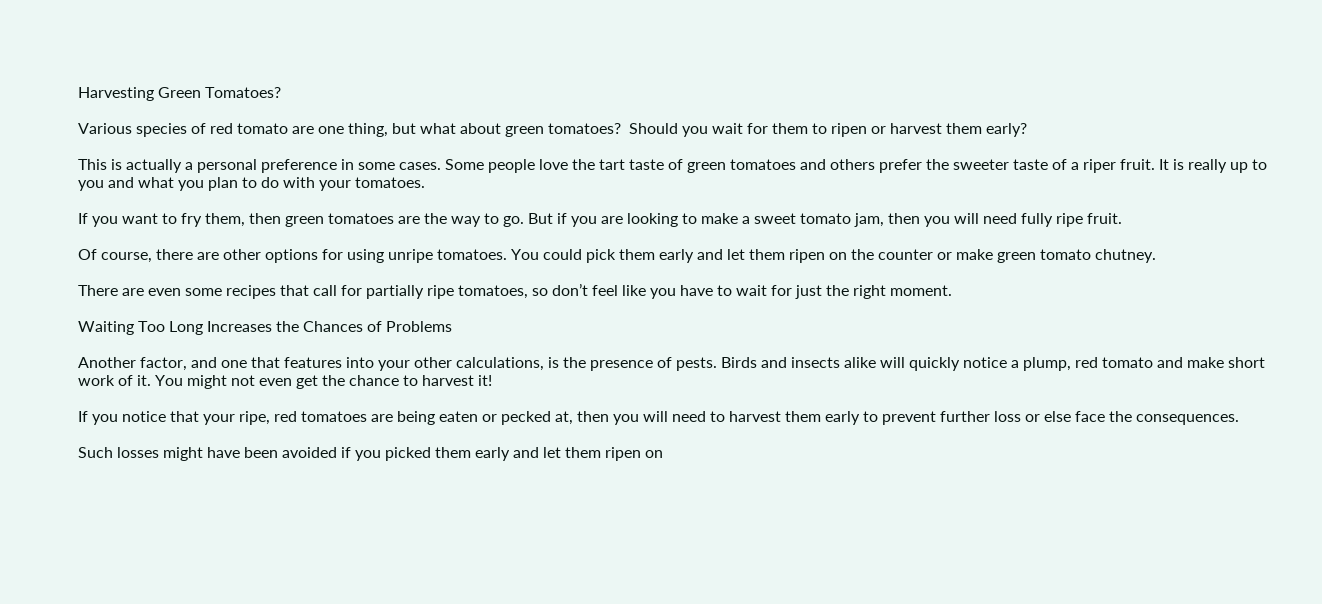Harvesting Green Tomatoes?

Various species of red tomato are one thing, but what about green tomatoes?  Should you wait for them to ripen or harvest them early?

This is actually a personal preference in some cases. Some people love the tart taste of green tomatoes and others prefer the sweeter taste of a riper fruit. It is really up to you and what you plan to do with your tomatoes.

If you want to fry them, then green tomatoes are the way to go. But if you are looking to make a sweet tomato jam, then you will need fully ripe fruit.

Of course, there are other options for using unripe tomatoes. You could pick them early and let them ripen on the counter or make green tomato chutney.

There are even some recipes that call for partially ripe tomatoes, so don’t feel like you have to wait for just the right moment.

Waiting Too Long Increases the Chances of Problems

Another factor, and one that features into your other calculations, is the presence of pests. Birds and insects alike will quickly notice a plump, red tomato and make short work of it. You might not even get the chance to harvest it!

If you notice that your ripe, red tomatoes are being eaten or pecked at, then you will need to harvest them early to prevent further loss or else face the consequences.

Such losses might have been avoided if you picked them early and let them ripen on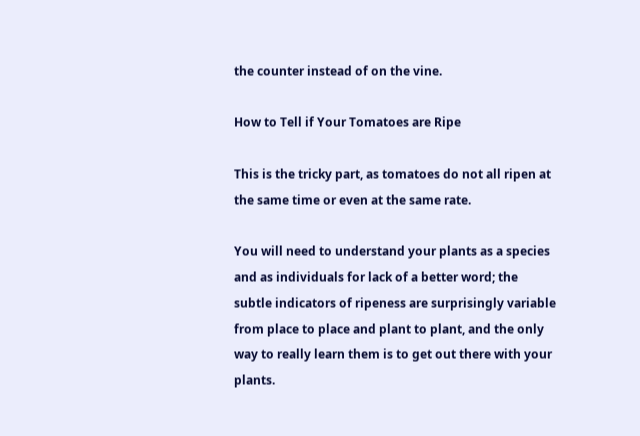the counter instead of on the vine.

How to Tell if Your Tomatoes are Ripe

This is the tricky part, as tomatoes do not all ripen at the same time or even at the same rate.

You will need to understand your plants as a species and as individuals for lack of a better word; the subtle indicators of ripeness are surprisingly variable from place to place and plant to plant, and the only way to really learn them is to get out there with your plants.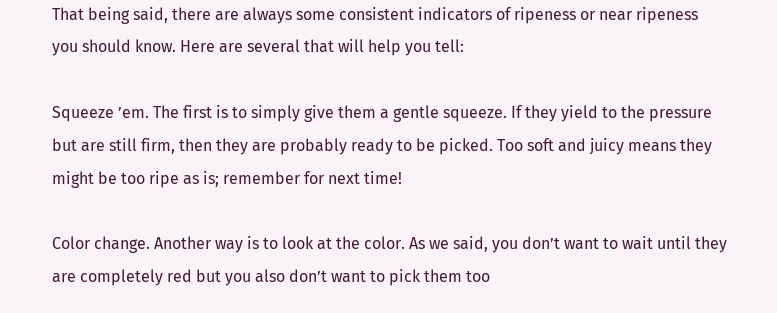That being said, there are always some consistent indicators of ripeness or near ripeness you should know. Here are several that will help you tell:

Squeeze ’em. The first is to simply give them a gentle squeeze. If they yield to the pressure but are still firm, then they are probably ready to be picked. Too soft and juicy means they might be too ripe as is; remember for next time!

Color change. Another way is to look at the color. As we said, you don’t want to wait until they are completely red but you also don’t want to pick them too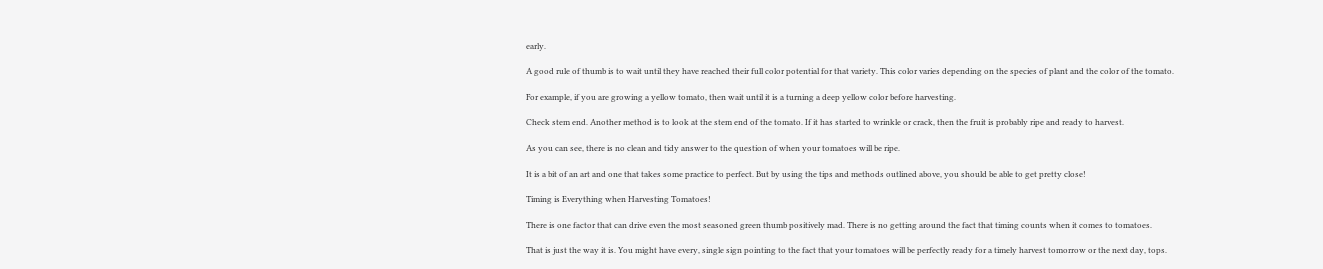early.

A good rule of thumb is to wait until they have reached their full color potential for that variety. This color varies depending on the species of plant and the color of the tomato.

For example, if you are growing a yellow tomato, then wait until it is a turning a deep yellow color before harvesting.

Check stem end. Another method is to look at the stem end of the tomato. If it has started to wrinkle or crack, then the fruit is probably ripe and ready to harvest.

As you can see, there is no clean and tidy answer to the question of when your tomatoes will be ripe.

It is a bit of an art and one that takes some practice to perfect. But by using the tips and methods outlined above, you should be able to get pretty close!

Timing is Everything when Harvesting Tomatoes!

There is one factor that can drive even the most seasoned green thumb positively mad. There is no getting around the fact that timing counts when it comes to tomatoes.

That is just the way it is. You might have every, single sign pointing to the fact that your tomatoes will be perfectly ready for a timely harvest tomorrow or the next day, tops.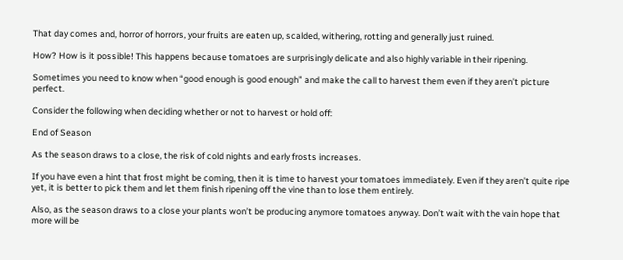That day comes and, horror of horrors, your fruits are eaten up, scalded, withering, rotting and generally just ruined.

How? How is it possible! This happens because tomatoes are surprisingly delicate and also highly variable in their ripening.

Sometimes you need to know when “good enough is good enough” and make the call to harvest them even if they aren’t picture perfect.

Consider the following when deciding whether or not to harvest or hold off:

End of Season

As the season draws to a close, the risk of cold nights and early frosts increases.

If you have even a hint that frost might be coming, then it is time to harvest your tomatoes immediately. Even if they aren’t quite ripe yet, it is better to pick them and let them finish ripening off the vine than to lose them entirely.

Also, as the season draws to a close your plants won’t be producing anymore tomatoes anyway. Don’t wait with the vain hope that more will be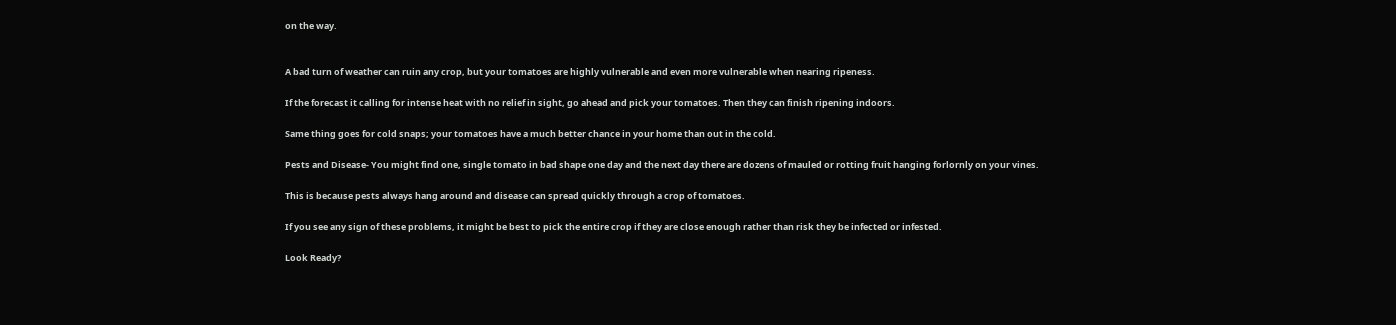on the way.


A bad turn of weather can ruin any crop, but your tomatoes are highly vulnerable and even more vulnerable when nearing ripeness.

If the forecast it calling for intense heat with no relief in sight, go ahead and pick your tomatoes. Then they can finish ripening indoors.

Same thing goes for cold snaps; your tomatoes have a much better chance in your home than out in the cold.

Pests and Disease- You might find one, single tomato in bad shape one day and the next day there are dozens of mauled or rotting fruit hanging forlornly on your vines.

This is because pests always hang around and disease can spread quickly through a crop of tomatoes.

If you see any sign of these problems, it might be best to pick the entire crop if they are close enough rather than risk they be infected or infested.

Look Ready?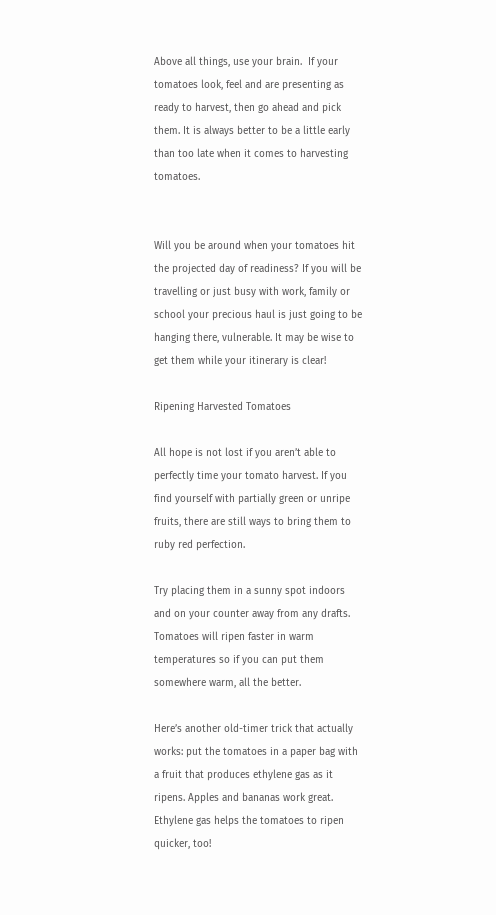Above all things, use your brain.  If your tomatoes look, feel and are presenting as ready to harvest, then go ahead and pick them. It is always better to be a little early than too late when it comes to harvesting tomatoes.


Will you be around when your tomatoes hit the projected day of readiness? If you will be travelling or just busy with work, family or school your precious haul is just going to be hanging there, vulnerable. It may be wise to get them while your itinerary is clear!

Ripening Harvested Tomatoes

All hope is not lost if you aren’t able to perfectly time your tomato harvest. If you find yourself with partially green or unripe fruits, there are still ways to bring them to ruby red perfection.

Try placing them in a sunny spot indoors and on your counter away from any drafts. Tomatoes will ripen faster in warm temperatures so if you can put them somewhere warm, all the better.

Here’s another old-timer trick that actually works: put the tomatoes in a paper bag with a fruit that produces ethylene gas as it ripens. Apples and bananas work great. Ethylene gas helps the tomatoes to ripen quicker, too!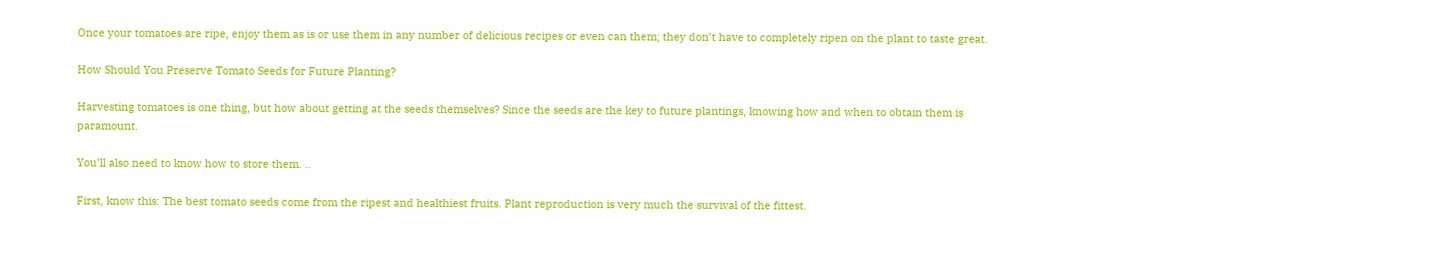Once your tomatoes are ripe, enjoy them as is or use them in any number of delicious recipes or even can them; they don’t have to completely ripen on the plant to taste great.

How Should You Preserve Tomato Seeds for Future Planting?

Harvesting tomatoes is one thing, but how about getting at the seeds themselves? Since the seeds are the key to future plantings, knowing how and when to obtain them is paramount.

You’ll also need to know how to store them. ..

First, know this: The best tomato seeds come from the ripest and healthiest fruits. Plant reproduction is very much the survival of the fittest.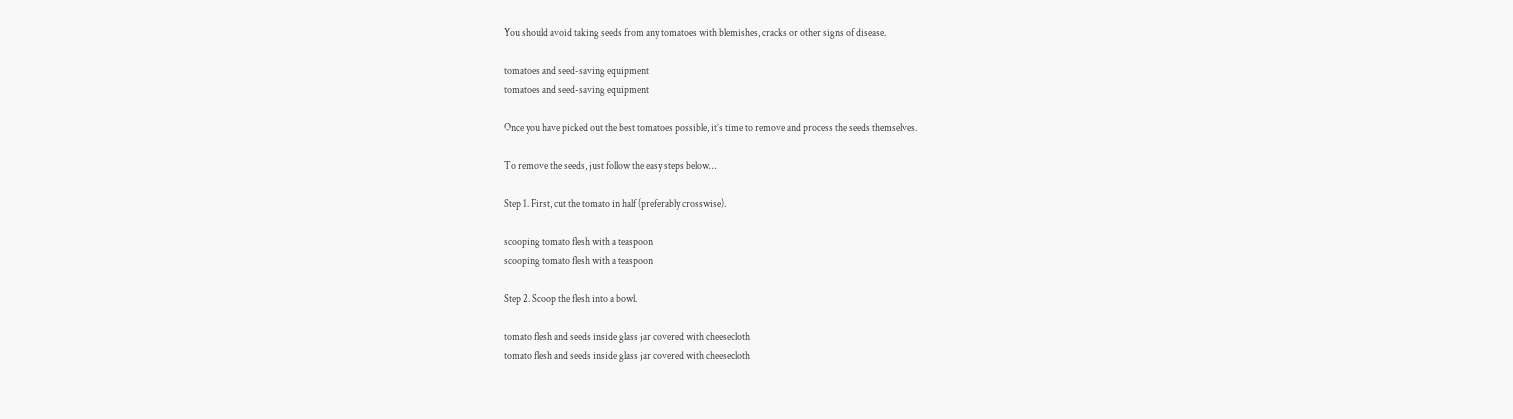You should avoid taking seeds from any tomatoes with blemishes, cracks or other signs of disease.

tomatoes and seed-saving equipment
tomatoes and seed-saving equipment

Once you have picked out the best tomatoes possible, it’s time to remove and process the seeds themselves.

To remove the seeds, just follow the easy steps below…

Step 1. First, cut the tomato in half (preferably crosswise).

scooping tomato flesh with a teaspoon
scooping tomato flesh with a teaspoon

Step 2. Scoop the flesh into a bowl.

tomato flesh and seeds inside glass jar covered with cheesecloth
tomato flesh and seeds inside glass jar covered with cheesecloth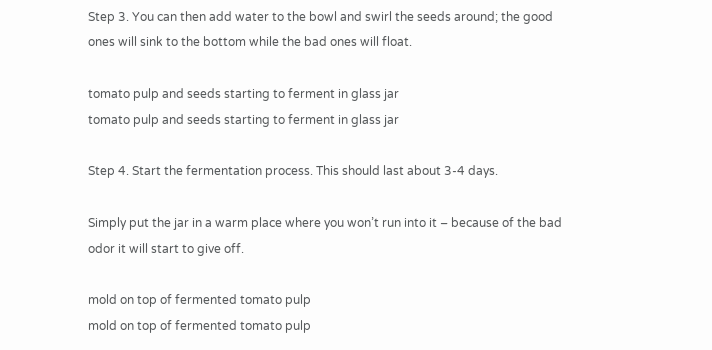Step 3. You can then add water to the bowl and swirl the seeds around; the good ones will sink to the bottom while the bad ones will float.

tomato pulp and seeds starting to ferment in glass jar
tomato pulp and seeds starting to ferment in glass jar

Step 4. Start the fermentation process. This should last about 3-4 days.

Simply put the jar in a warm place where you won’t run into it – because of the bad odor it will start to give off.

mold on top of fermented tomato pulp
mold on top of fermented tomato pulp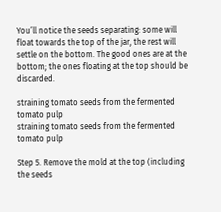You’ll notice the seeds separating: some will float towards the top of the jar, the rest will settle on the bottom. The good ones are at the bottom; the ones floating at the top should be discarded.

straining tomato seeds from the fermented tomato pulp
straining tomato seeds from the fermented tomato pulp

Step 5. Remove the mold at the top (including the seeds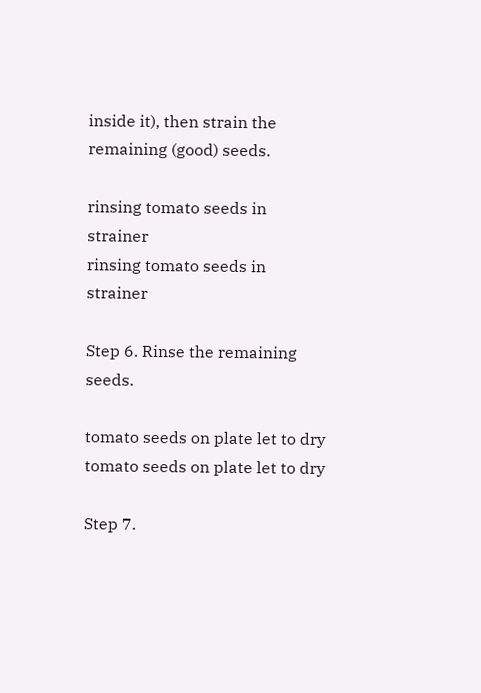inside it), then strain the remaining (good) seeds.

rinsing tomato seeds in strainer
rinsing tomato seeds in strainer

Step 6. Rinse the remaining seeds.

tomato seeds on plate let to dry
tomato seeds on plate let to dry

Step 7.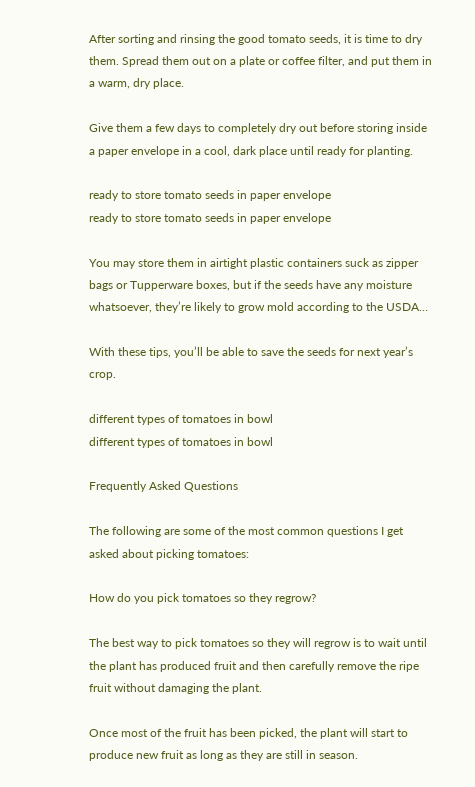After sorting and rinsing the good tomato seeds, it is time to dry them. Spread them out on a plate or coffee filter, and put them in a warm, dry place.

Give them a few days to completely dry out before storing inside a paper envelope in a cool, dark place until ready for planting.

ready to store tomato seeds in paper envelope
ready to store tomato seeds in paper envelope

You may store them in airtight plastic containers suck as zipper bags or Tupperware boxes, but if the seeds have any moisture whatsoever, they’re likely to grow mold according to the USDA…

With these tips, you’ll be able to save the seeds for next year’s crop.

different types of tomatoes in bowl
different types of tomatoes in bowl

Frequently Asked Questions

The following are some of the most common questions I get asked about picking tomatoes:

How do you pick tomatoes so they regrow?

The best way to pick tomatoes so they will regrow is to wait until the plant has produced fruit and then carefully remove the ripe fruit without damaging the plant.

Once most of the fruit has been picked, the plant will start to produce new fruit as long as they are still in season.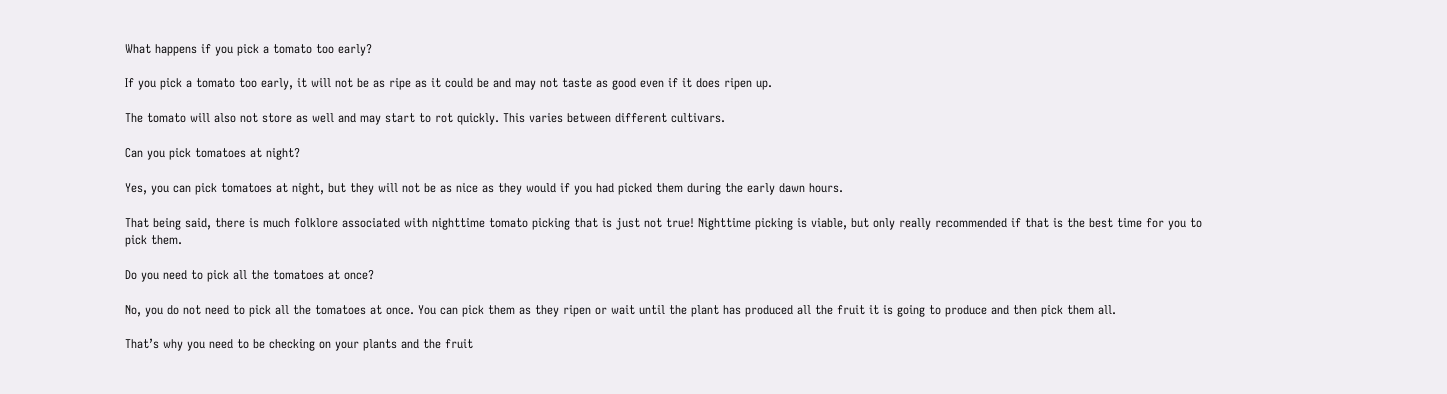What happens if you pick a tomato too early?

If you pick a tomato too early, it will not be as ripe as it could be and may not taste as good even if it does ripen up.

The tomato will also not store as well and may start to rot quickly. This varies between different cultivars.

Can you pick tomatoes at night?

Yes, you can pick tomatoes at night, but they will not be as nice as they would if you had picked them during the early dawn hours.

That being said, there is much folklore associated with nighttime tomato picking that is just not true! Nighttime picking is viable, but only really recommended if that is the best time for you to pick them.

Do you need to pick all the tomatoes at once?

No, you do not need to pick all the tomatoes at once. You can pick them as they ripen or wait until the plant has produced all the fruit it is going to produce and then pick them all.

That’s why you need to be checking on your plants and the fruit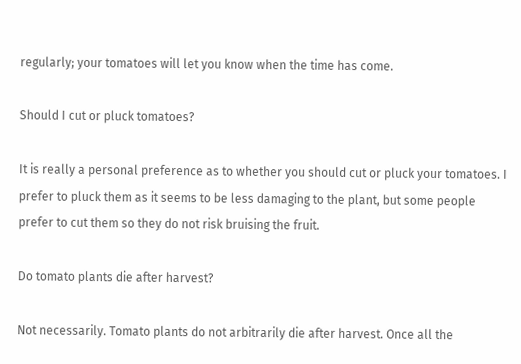regularly; your tomatoes will let you know when the time has come.

Should I cut or pluck tomatoes?

It is really a personal preference as to whether you should cut or pluck your tomatoes. I prefer to pluck them as it seems to be less damaging to the plant, but some people prefer to cut them so they do not risk bruising the fruit.

Do tomato plants die after harvest?

Not necessarily. Tomato plants do not arbitrarily die after harvest. Once all the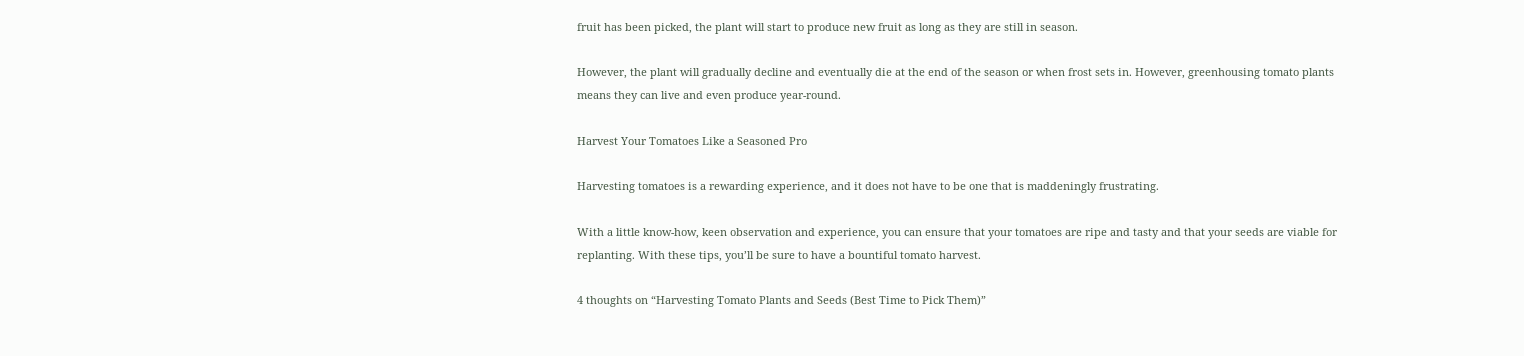fruit has been picked, the plant will start to produce new fruit as long as they are still in season.

However, the plant will gradually decline and eventually die at the end of the season or when frost sets in. However, greenhousing tomato plants means they can live and even produce year-round.

Harvest Your Tomatoes Like a Seasoned Pro

Harvesting tomatoes is a rewarding experience, and it does not have to be one that is maddeningly frustrating.

With a little know-how, keen observation and experience, you can ensure that your tomatoes are ripe and tasty and that your seeds are viable for replanting. With these tips, you’ll be sure to have a bountiful tomato harvest.

4 thoughts on “Harvesting Tomato Plants and Seeds (Best Time to Pick Them)”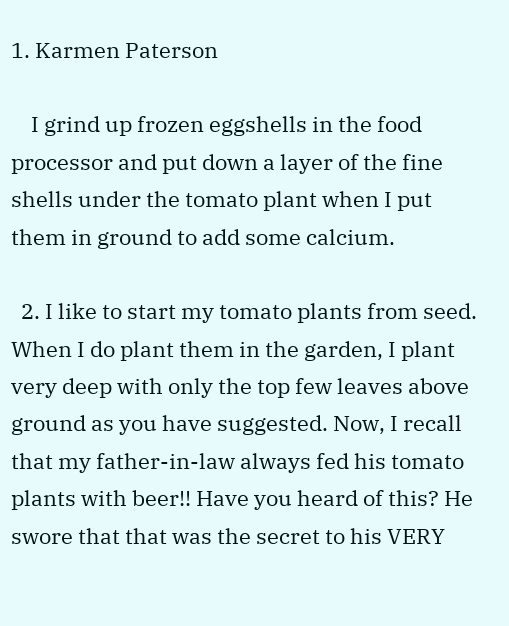1. Karmen Paterson

    I grind up frozen eggshells in the food processor and put down a layer of the fine shells under the tomato plant when I put them in ground to add some calcium.

  2. I like to start my tomato plants from seed. When I do plant them in the garden, I plant very deep with only the top few leaves above ground as you have suggested. Now, I recall that my father-in-law always fed his tomato plants with beer!! Have you heard of this? He swore that that was the secret to his VERY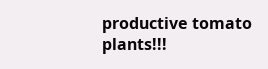productive tomato plants!!!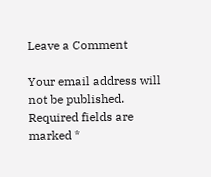Leave a Comment

Your email address will not be published. Required fields are marked *